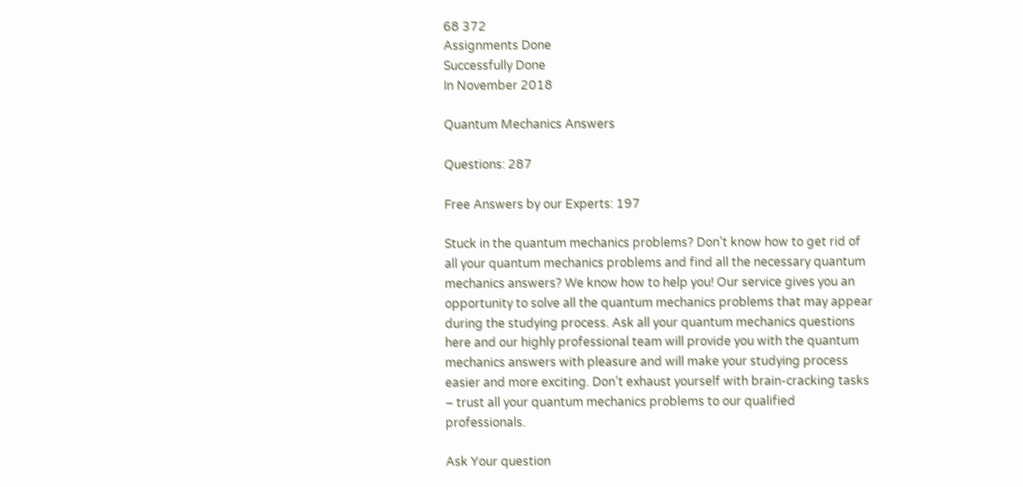68 372
Assignments Done
Successfully Done
In November 2018

Quantum Mechanics Answers

Questions: 287

Free Answers by our Experts: 197

Stuck in the quantum mechanics problems? Don’t know how to get rid of all your quantum mechanics problems and find all the necessary quantum mechanics answers? We know how to help you! Our service gives you an opportunity to solve all the quantum mechanics problems that may appear during the studying process. Ask all your quantum mechanics questions here and our highly professional team will provide you with the quantum mechanics answers with pleasure and will make your studying process easier and more exciting. Don’t exhaust yourself with brain-cracking tasks – trust all your quantum mechanics problems to our qualified professionals.

Ask Your question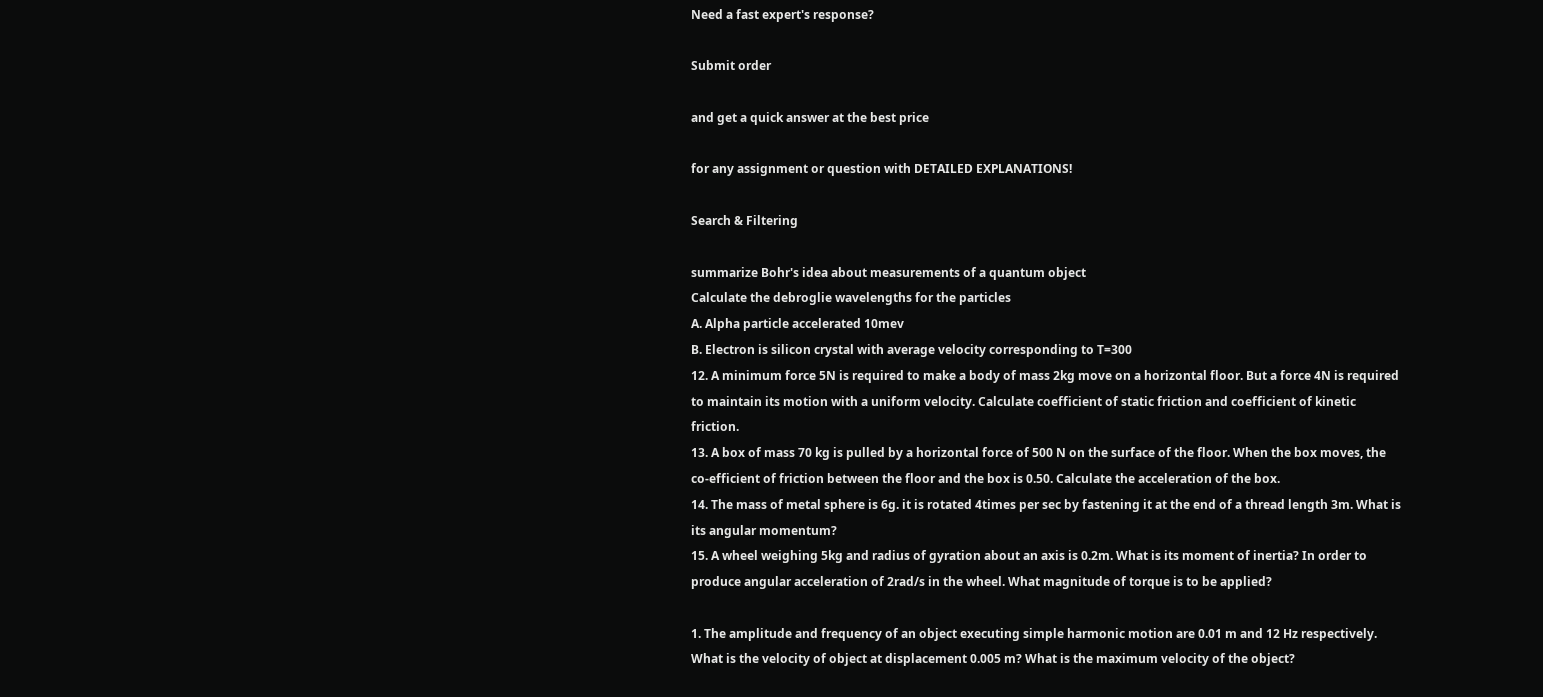Need a fast expert's response?

Submit order

and get a quick answer at the best price

for any assignment or question with DETAILED EXPLANATIONS!

Search & Filtering

summarize Bohr's idea about measurements of a quantum object
Calculate the debroglie wavelengths for the particles
A. Alpha particle accelerated 10mev
B. Electron is silicon crystal with average velocity corresponding to T=300
12. A minimum force 5N is required to make a body of mass 2kg move on a horizontal floor. But a force 4N is required to maintain its motion with a uniform velocity. Calculate coefficient of static friction and coefficient of kinetic friction.
13. A box of mass 70 kg is pulled by a horizontal force of 500 N on the surface of the floor. When the box moves, the co-efficient of friction between the floor and the box is 0.50. Calculate the acceleration of the box.
14. The mass of metal sphere is 6g. it is rotated 4times per sec by fastening it at the end of a thread length 3m. What is its angular momentum?
15. A wheel weighing 5kg and radius of gyration about an axis is 0.2m. What is its moment of inertia? In order to produce angular acceleration of 2rad/s in the wheel. What magnitude of torque is to be applied?

1. The amplitude and frequency of an object executing simple harmonic motion are 0.01 m and 12 Hz respectively. What is the velocity of object at displacement 0.005 m? What is the maximum velocity of the object?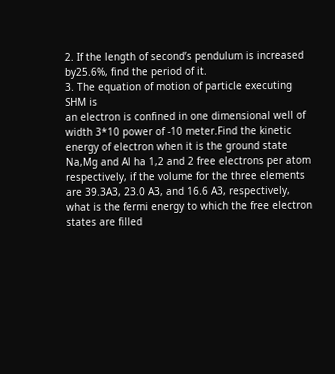2. If the length of second’s pendulum is increased by25.6%, find the period of it.
3. The equation of motion of particle executing SHM is
an electron is confined in one dimensional well of width 3*10 power of -10 meter.Find the kinetic energy of electron when it is the ground state
Na,Mg and Al ha 1,2 and 2 free electrons per atom respectively, if the volume for the three elements are 39.3A3, 23.0 A3, and 16.6 A3, respectively, what is the fermi energy to which the free electron states are filled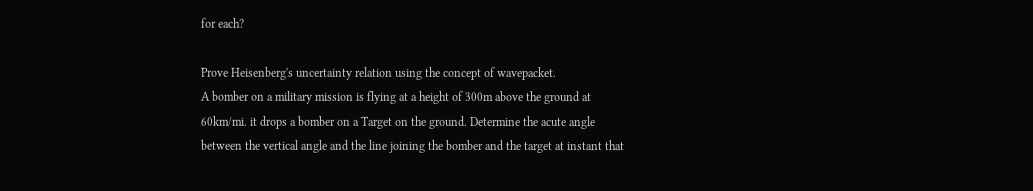for each?

Prove Heisenberg's uncertainty relation using the concept of wavepacket.
A bomber on a military mission is flying at a height of 300m above the ground at 60km/mi. it drops a bomber on a Target on the ground. Determine the acute angle between the vertical angle and the line joining the bomber and the target at instant that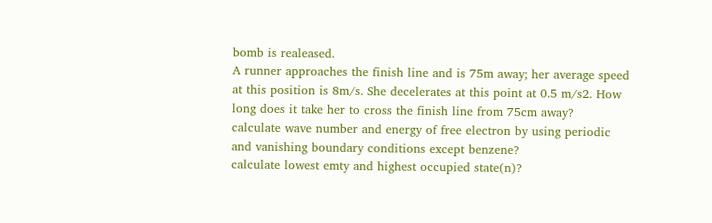bomb is realeased.
A runner approaches the finish line and is 75m away; her average speed at this position is 8m/s. She decelerates at this point at 0.5 m/s2. How long does it take her to cross the finish line from 75cm away?
calculate wave number and energy of free electron by using periodic and vanishing boundary conditions except benzene?
calculate lowest emty and highest occupied state(n)?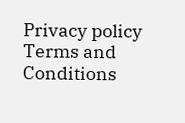Privacy policy Terms and Conditions